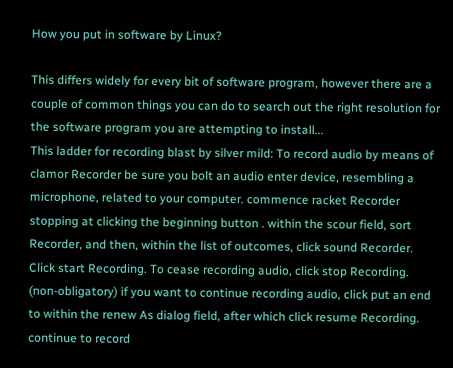How you put in software by Linux?

This differs widely for every bit of software program, however there are a couple of common things you can do to search out the right resolution for the software program you are attempting to install...
This ladder for recording blast by silver mild: To record audio by means of clamor Recorder be sure you bolt an audio enter device, resembling a microphone, related to your computer. commence racket Recorder stopping at clicking the beginning button . within the scour field, sort Recorder, and then, within the list of outcomes, click sound Recorder. Click start Recording. To cease recording audio, click stop Recording. (non-obligatory) if you want to continue recording audio, click put an end to within the renew As dialog field, after which click resume Recording. continue to record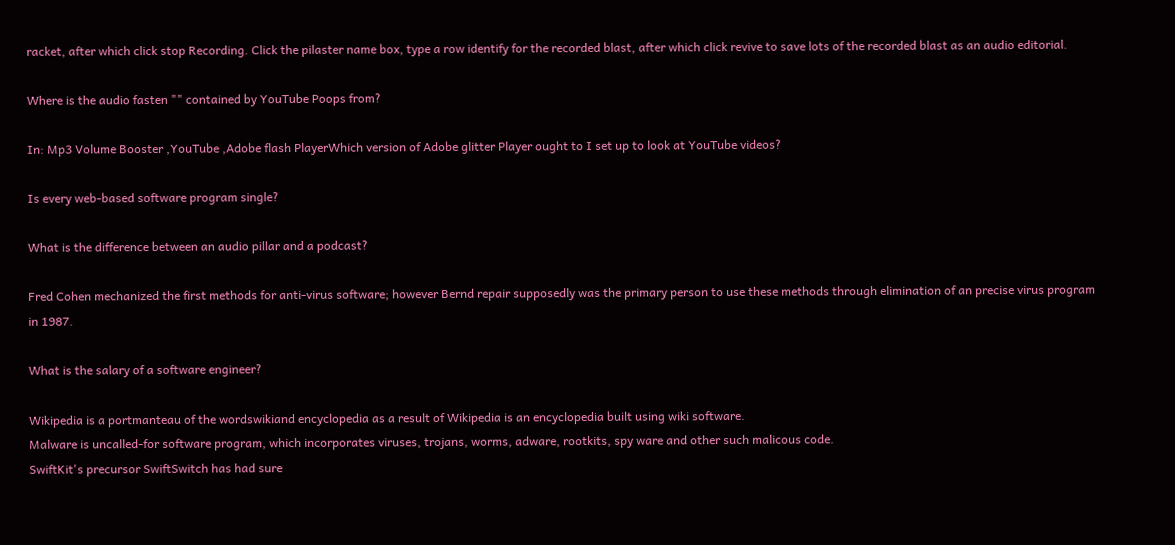racket, after which click stop Recording. Click the pilaster name box, type a row identify for the recorded blast, after which click revive to save lots of the recorded blast as an audio editorial.

Where is the audio fasten "" contained by YouTube Poops from?

In: Mp3 Volume Booster ,YouTube ,Adobe flash PlayerWhich version of Adobe glitter Player ought to I set up to look at YouTube videos?

Is every web-based software program single?

What is the difference between an audio pillar and a podcast?

Fred Cohen mechanized the first methods for anti-virus software; however Bernd repair supposedly was the primary person to use these methods through elimination of an precise virus program in 1987.

What is the salary of a software engineer?

Wikipedia is a portmanteau of the wordswikiand encyclopedia as a result of Wikipedia is an encyclopedia built using wiki software.
Malware is uncalled-for software program, which incorporates viruses, trojans, worms, adware, rootkits, spy ware and other such malicous code.
SwiftKit's precursor SwiftSwitch has had sure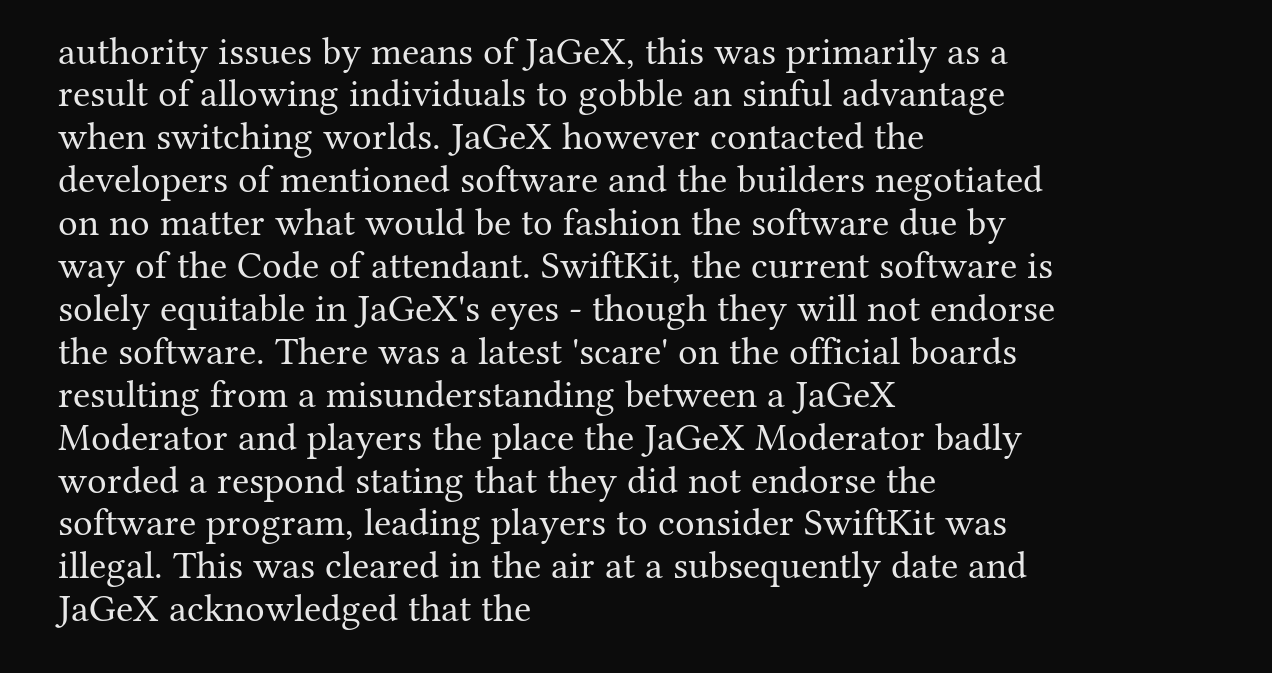authority issues by means of JaGeX, this was primarily as a result of allowing individuals to gobble an sinful advantage when switching worlds. JaGeX however contacted the developers of mentioned software and the builders negotiated on no matter what would be to fashion the software due by way of the Code of attendant. SwiftKit, the current software is solely equitable in JaGeX's eyes - though they will not endorse the software. There was a latest 'scare' on the official boards resulting from a misunderstanding between a JaGeX Moderator and players the place the JaGeX Moderator badly worded a respond stating that they did not endorse the software program, leading players to consider SwiftKit was illegal. This was cleared in the air at a subsequently date and JaGeX acknowledged that the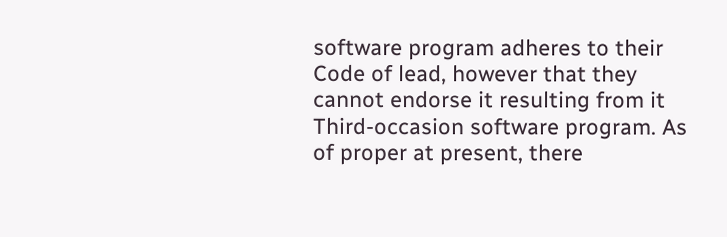software program adheres to their Code of lead, however that they cannot endorse it resulting from it Third-occasion software program. As of proper at present, there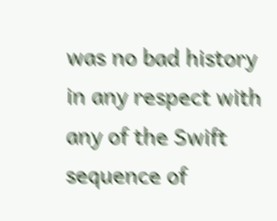was no bad history in any respect with any of the Swift sequence of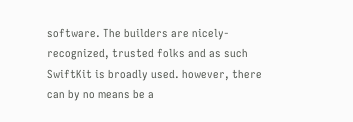software. The builders are nicely-recognized, trusted folks and as such SwiftKit is broadly used. however, there can by no means be a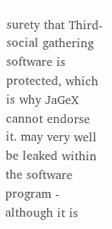surety that Third-social gathering software is protected, which is why JaGeX cannot endorse it. may very well be leaked within the software program - although it is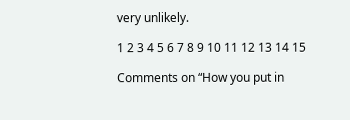very unlikely.

1 2 3 4 5 6 7 8 9 10 11 12 13 14 15

Comments on “How you put in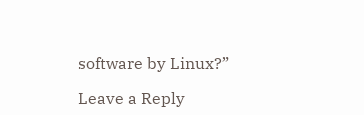software by Linux?”

Leave a Reply